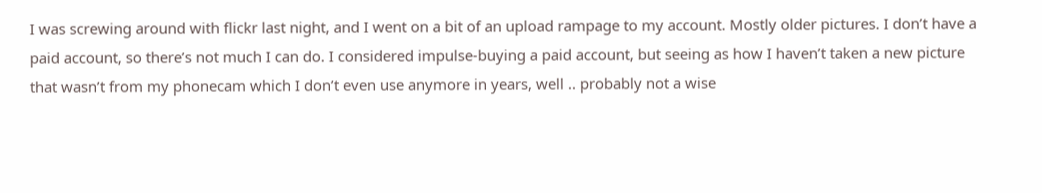I was screwing around with flickr last night, and I went on a bit of an upload rampage to my account. Mostly older pictures. I don’t have a paid account, so there’s not much I can do. I considered impulse-buying a paid account, but seeing as how I haven’t taken a new picture that wasn’t from my phonecam which I don’t even use anymore in years, well .. probably not a wise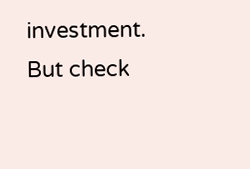investment. But check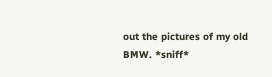out the pictures of my old BMW. *sniff*